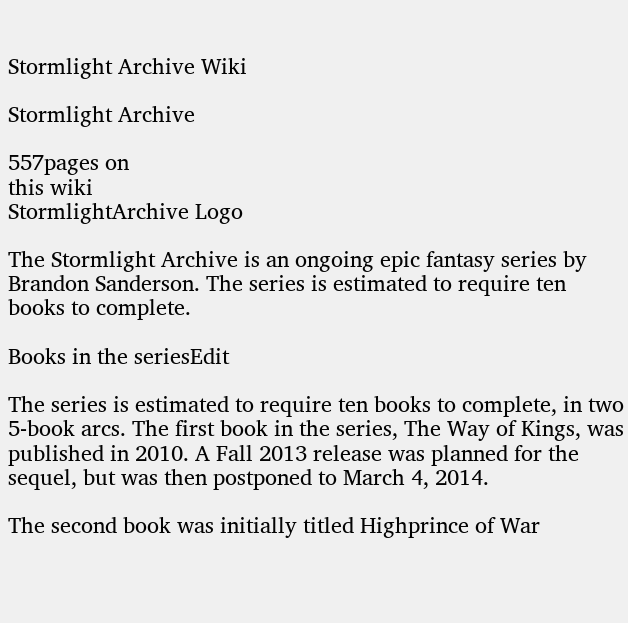Stormlight Archive Wiki

Stormlight Archive

557pages on
this wiki
StormlightArchive Logo

The Stormlight Archive is an ongoing epic fantasy series by Brandon Sanderson. The series is estimated to require ten books to complete.

Books in the seriesEdit

The series is estimated to require ten books to complete, in two 5-book arcs. The first book in the series, The Way of Kings, was published in 2010. A Fall 2013 release was planned for the sequel, but was then postponed to March 4, 2014.

The second book was initially titled Highprince of War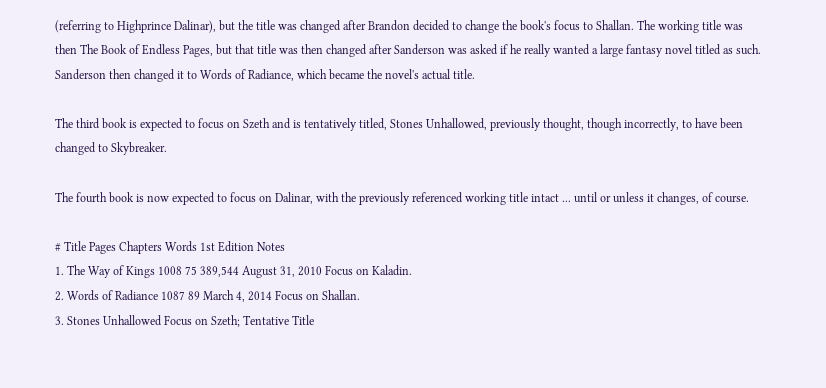(referring to Highprince Dalinar), but the title was changed after Brandon decided to change the book's focus to Shallan. The working title was then The Book of Endless Pages, but that title was then changed after Sanderson was asked if he really wanted a large fantasy novel titled as such. Sanderson then changed it to Words of Radiance, which became the novel's actual title.

The third book is expected to focus on Szeth and is tentatively titled, Stones Unhallowed, previously thought, though incorrectly, to have been changed to Skybreaker.

The fourth book is now expected to focus on Dalinar, with the previously referenced working title intact ... until or unless it changes, of course.

# Title Pages Chapters Words 1st Edition Notes
1. The Way of Kings 1008 75 389,544 August 31, 2010 Focus on Kaladin.
2. Words of Radiance 1087 89 March 4, 2014 Focus on Shallan.
3. Stones Unhallowed Focus on Szeth; Tentative Title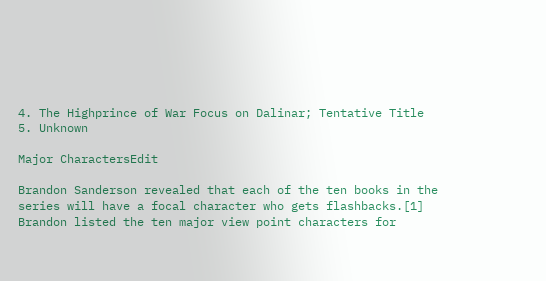4. The Highprince of War Focus on Dalinar; Tentative Title
5. Unknown

Major CharactersEdit

Brandon Sanderson revealed that each of the ten books in the series will have a focal character who gets flashbacks.[1] Brandon listed the ten major view point characters for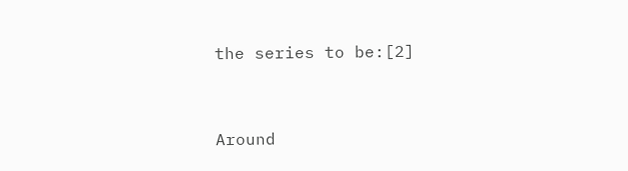the series to be:[2]


Around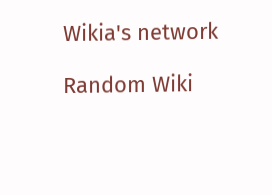Wikia's network

Random Wiki